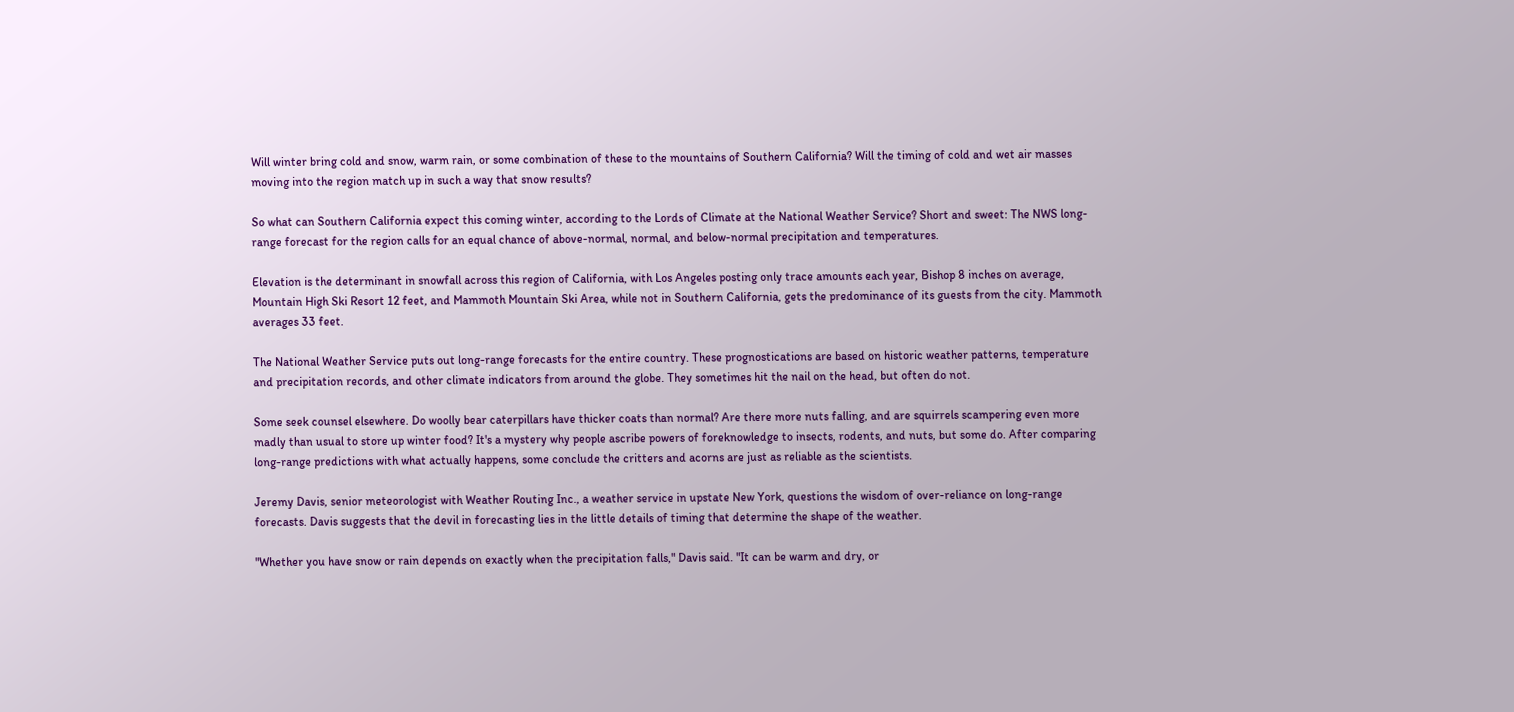Will winter bring cold and snow, warm rain, or some combination of these to the mountains of Southern California? Will the timing of cold and wet air masses moving into the region match up in such a way that snow results?

So what can Southern California expect this coming winter, according to the Lords of Climate at the National Weather Service? Short and sweet: The NWS long-range forecast for the region calls for an equal chance of above-normal, normal, and below-normal precipitation and temperatures.

Elevation is the determinant in snowfall across this region of California, with Los Angeles posting only trace amounts each year, Bishop 8 inches on average, Mountain High Ski Resort 12 feet, and Mammoth Mountain Ski Area, while not in Southern California, gets the predominance of its guests from the city. Mammoth averages 33 feet.

The National Weather Service puts out long-range forecasts for the entire country. These prognostications are based on historic weather patterns, temperature and precipitation records, and other climate indicators from around the globe. They sometimes hit the nail on the head, but often do not.

Some seek counsel elsewhere. Do woolly bear caterpillars have thicker coats than normal? Are there more nuts falling, and are squirrels scampering even more madly than usual to store up winter food? It's a mystery why people ascribe powers of foreknowledge to insects, rodents, and nuts, but some do. After comparing long-range predictions with what actually happens, some conclude the critters and acorns are just as reliable as the scientists.

Jeremy Davis, senior meteorologist with Weather Routing Inc., a weather service in upstate New York, questions the wisdom of over-reliance on long-range forecasts. Davis suggests that the devil in forecasting lies in the little details of timing that determine the shape of the weather.

"Whether you have snow or rain depends on exactly when the precipitation falls," Davis said. "It can be warm and dry, or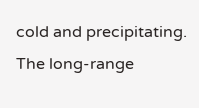cold and precipitating. The long-range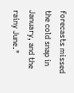forecasts missed the cold snap in January, and the rainy June."